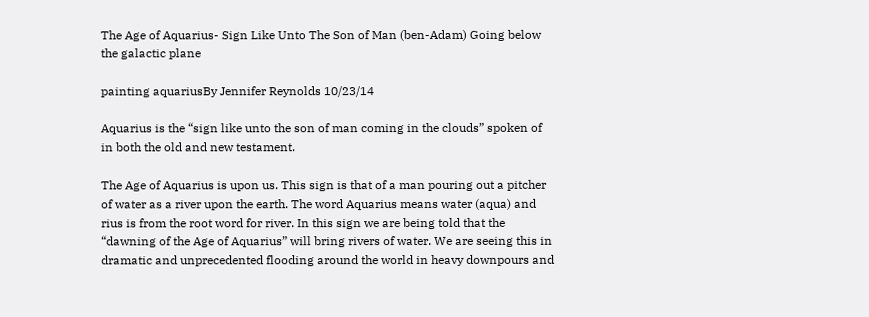The Age of Aquarius- Sign Like Unto The Son of Man (ben-Adam) Going below the galactic plane

painting aquariusBy Jennifer Reynolds 10/23/14

Aquarius is the “sign like unto the son of man coming in the clouds” spoken of in both the old and new testament.

The Age of Aquarius is upon us. This sign is that of a man pouring out a pitcher of water as a river upon the earth. The word Aquarius means water (aqua) and rius is from the root word for river. In this sign we are being told that the “dawning of the Age of Aquarius” will bring rivers of water. We are seeing this in dramatic and unprecedented flooding around the world in heavy downpours and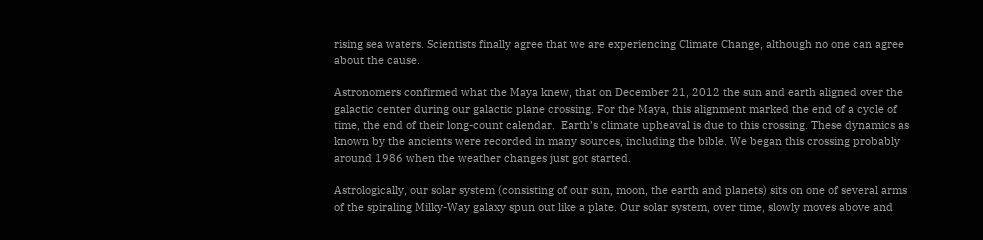rising sea waters. Scientists finally agree that we are experiencing Climate Change, although no one can agree about the cause.

Astronomers confirmed what the Maya knew, that on December 21, 2012 the sun and earth aligned over the galactic center during our galactic plane crossing. For the Maya, this alignment marked the end of a cycle of time, the end of their long-count calendar.  Earth’s climate upheaval is due to this crossing. These dynamics as known by the ancients were recorded in many sources, including the bible. We began this crossing probably around 1986 when the weather changes just got started.

Astrologically, our solar system (consisting of our sun, moon, the earth and planets) sits on one of several arms of the spiraling Milky-Way galaxy spun out like a plate. Our solar system, over time, slowly moves above and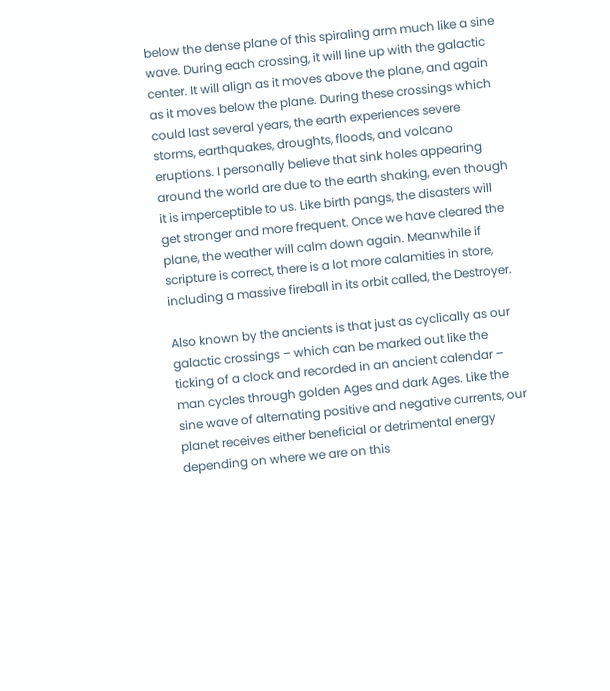below the dense plane of this spiraling arm much like a sine wave. During each crossing, it will line up with the galactic center. It will align as it moves above the plane, and again as it moves below the plane. During these crossings which could last several years, the earth experiences severe storms, earthquakes, droughts, floods, and volcano eruptions. I personally believe that sink holes appearing around the world are due to the earth shaking, even though it is imperceptible to us. Like birth pangs, the disasters will get stronger and more frequent. Once we have cleared the plane, the weather will calm down again. Meanwhile if scripture is correct, there is a lot more calamities in store, including a massive fireball in its orbit called, the Destroyer.

Also known by the ancients is that just as cyclically as our galactic crossings – which can be marked out like the ticking of a clock and recorded in an ancient calendar – man cycles through golden Ages and dark Ages. Like the sine wave of alternating positive and negative currents, our planet receives either beneficial or detrimental energy depending on where we are on this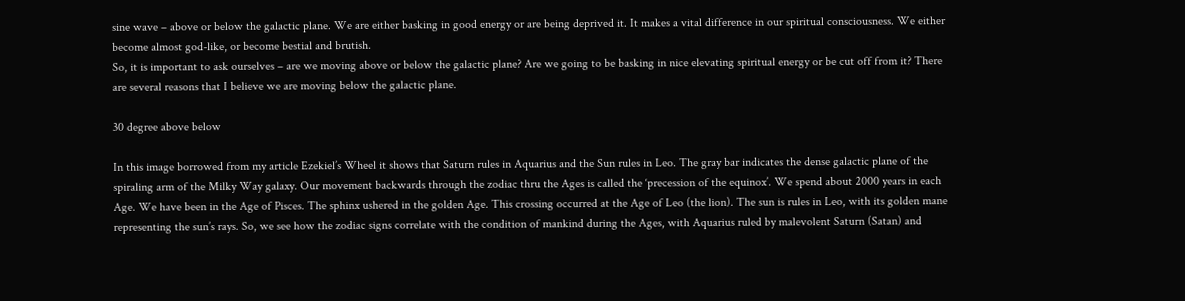sine wave – above or below the galactic plane. We are either basking in good energy or are being deprived it. It makes a vital difference in our spiritual consciousness. We either become almost god-like, or become bestial and brutish.
So, it is important to ask ourselves – are we moving above or below the galactic plane? Are we going to be basking in nice elevating spiritual energy or be cut off from it? There are several reasons that I believe we are moving below the galactic plane.

30 degree above below

In this image borrowed from my article Ezekiel’s Wheel it shows that Saturn rules in Aquarius and the Sun rules in Leo. The gray bar indicates the dense galactic plane of the spiraling arm of the Milky Way galaxy. Our movement backwards through the zodiac thru the Ages is called the ‘precession of the equinox’. We spend about 2000 years in each Age. We have been in the Age of Pisces. The sphinx ushered in the golden Age. This crossing occurred at the Age of Leo (the lion). The sun is rules in Leo, with its golden mane representing the sun’s rays. So, we see how the zodiac signs correlate with the condition of mankind during the Ages, with Aquarius ruled by malevolent Saturn (Satan) and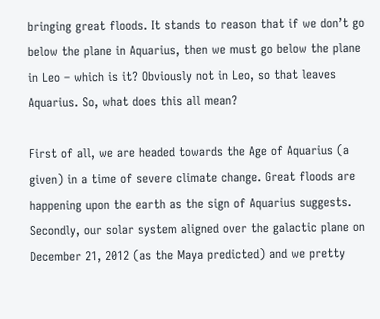bringing great floods. It stands to reason that if we don’t go below the plane in Aquarius, then we must go below the plane in Leo – which is it? Obviously not in Leo, so that leaves Aquarius. So, what does this all mean?

First of all, we are headed towards the Age of Aquarius (a given) in a time of severe climate change. Great floods are happening upon the earth as the sign of Aquarius suggests. Secondly, our solar system aligned over the galactic plane on December 21, 2012 (as the Maya predicted) and we pretty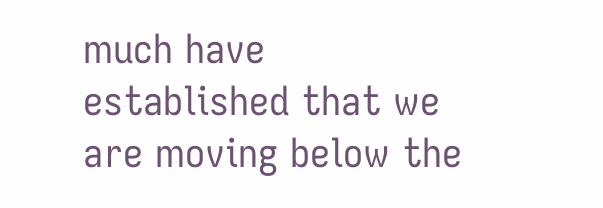much have established that we are moving below the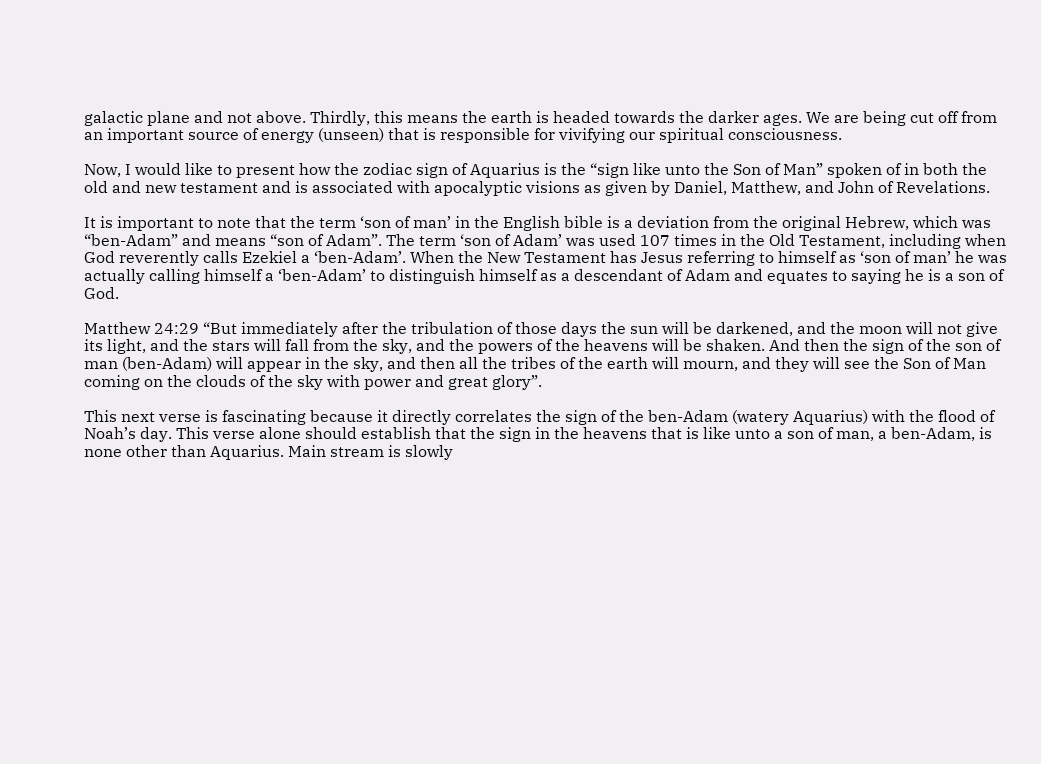galactic plane and not above. Thirdly, this means the earth is headed towards the darker ages. We are being cut off from an important source of energy (unseen) that is responsible for vivifying our spiritual consciousness.

Now, I would like to present how the zodiac sign of Aquarius is the “sign like unto the Son of Man” spoken of in both the old and new testament and is associated with apocalyptic visions as given by Daniel, Matthew, and John of Revelations.

It is important to note that the term ‘son of man’ in the English bible is a deviation from the original Hebrew, which was “ben-Adam” and means “son of Adam”. The term ‘son of Adam’ was used 107 times in the Old Testament, including when God reverently calls Ezekiel a ‘ben-Adam’. When the New Testament has Jesus referring to himself as ‘son of man’ he was actually calling himself a ‘ben-Adam’ to distinguish himself as a descendant of Adam and equates to saying he is a son of God.

Matthew 24:29 “But immediately after the tribulation of those days the sun will be darkened, and the moon will not give its light, and the stars will fall from the sky, and the powers of the heavens will be shaken. And then the sign of the son of man (ben-Adam) will appear in the sky, and then all the tribes of the earth will mourn, and they will see the Son of Man coming on the clouds of the sky with power and great glory”.

This next verse is fascinating because it directly correlates the sign of the ben-Adam (watery Aquarius) with the flood of Noah’s day. This verse alone should establish that the sign in the heavens that is like unto a son of man, a ben-Adam, is none other than Aquarius. Main stream is slowly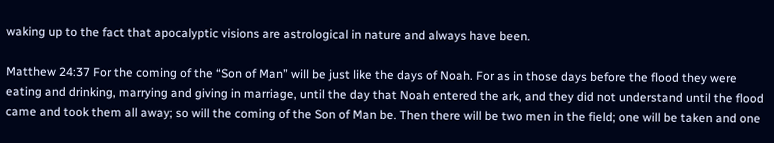waking up to the fact that apocalyptic visions are astrological in nature and always have been.

Matthew 24:37 For the coming of the “Son of Man” will be just like the days of Noah. For as in those days before the flood they were eating and drinking, marrying and giving in marriage, until the day that Noah entered the ark, and they did not understand until the flood came and took them all away; so will the coming of the Son of Man be. Then there will be two men in the field; one will be taken and one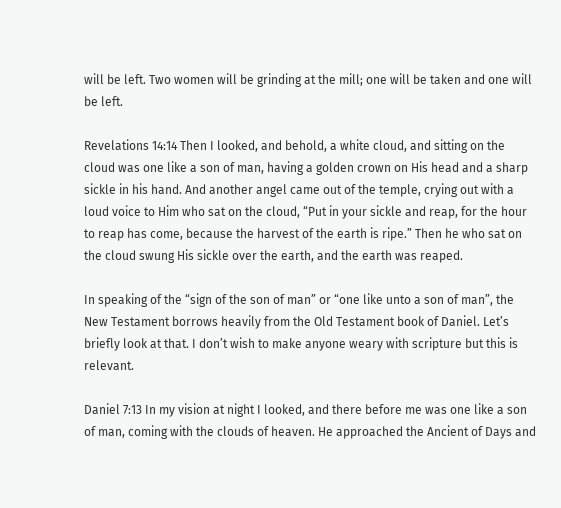will be left. Two women will be grinding at the mill; one will be taken and one will be left.

Revelations 14:14 Then I looked, and behold, a white cloud, and sitting on the cloud was one like a son of man, having a golden crown on His head and a sharp sickle in his hand. And another angel came out of the temple, crying out with a loud voice to Him who sat on the cloud, “Put in your sickle and reap, for the hour to reap has come, because the harvest of the earth is ripe.” Then he who sat on the cloud swung His sickle over the earth, and the earth was reaped.

In speaking of the “sign of the son of man” or “one like unto a son of man”, the New Testament borrows heavily from the Old Testament book of Daniel. Let’s briefly look at that. I don’t wish to make anyone weary with scripture but this is relevant.

Daniel 7:13 In my vision at night I looked, and there before me was one like a son of man, coming with the clouds of heaven. He approached the Ancient of Days and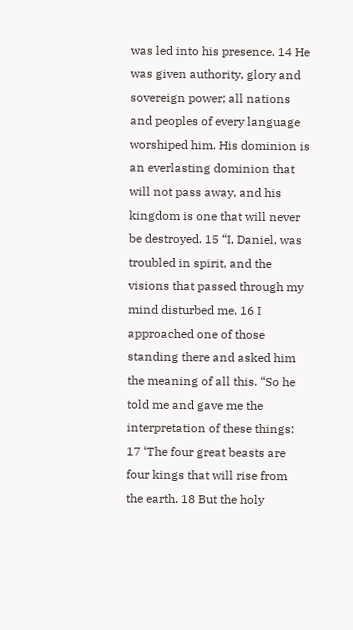was led into his presence. 14 He was given authority, glory and sovereign power; all nations and peoples of every language worshiped him. His dominion is an everlasting dominion that will not pass away, and his kingdom is one that will never be destroyed. 15 “I, Daniel, was troubled in spirit, and the visions that passed through my mind disturbed me. 16 I approached one of those standing there and asked him the meaning of all this. “So he told me and gave me the interpretation of these things: 17 ‘The four great beasts are four kings that will rise from the earth. 18 But the holy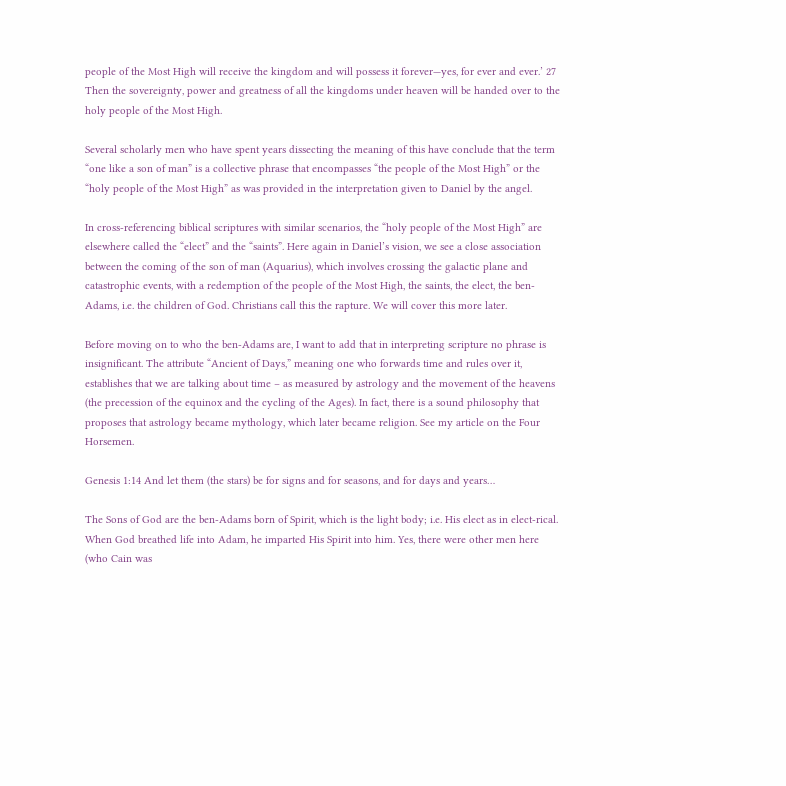people of the Most High will receive the kingdom and will possess it forever—yes, for ever and ever.’ 27 Then the sovereignty, power and greatness of all the kingdoms under heaven will be handed over to the holy people of the Most High.

Several scholarly men who have spent years dissecting the meaning of this have conclude that the term “one like a son of man” is a collective phrase that encompasses “the people of the Most High” or the “holy people of the Most High” as was provided in the interpretation given to Daniel by the angel.

In cross-referencing biblical scriptures with similar scenarios, the “holy people of the Most High” are elsewhere called the “elect” and the “saints”. Here again in Daniel’s vision, we see a close association between the coming of the son of man (Aquarius), which involves crossing the galactic plane and catastrophic events, with a redemption of the people of the Most High, the saints, the elect, the ben-Adams, i.e. the children of God. Christians call this the rapture. We will cover this more later.

Before moving on to who the ben-Adams are, I want to add that in interpreting scripture no phrase is insignificant. The attribute “Ancient of Days,” meaning one who forwards time and rules over it, establishes that we are talking about time – as measured by astrology and the movement of the heavens (the precession of the equinox and the cycling of the Ages). In fact, there is a sound philosophy that proposes that astrology became mythology, which later became religion. See my article on the Four Horsemen.

Genesis 1:14 And let them (the stars) be for signs and for seasons, and for days and years…

The Sons of God are the ben-Adams born of Spirit, which is the light body; i.e. His elect as in elect-rical. When God breathed life into Adam, he imparted His Spirit into him. Yes, there were other men here (who Cain was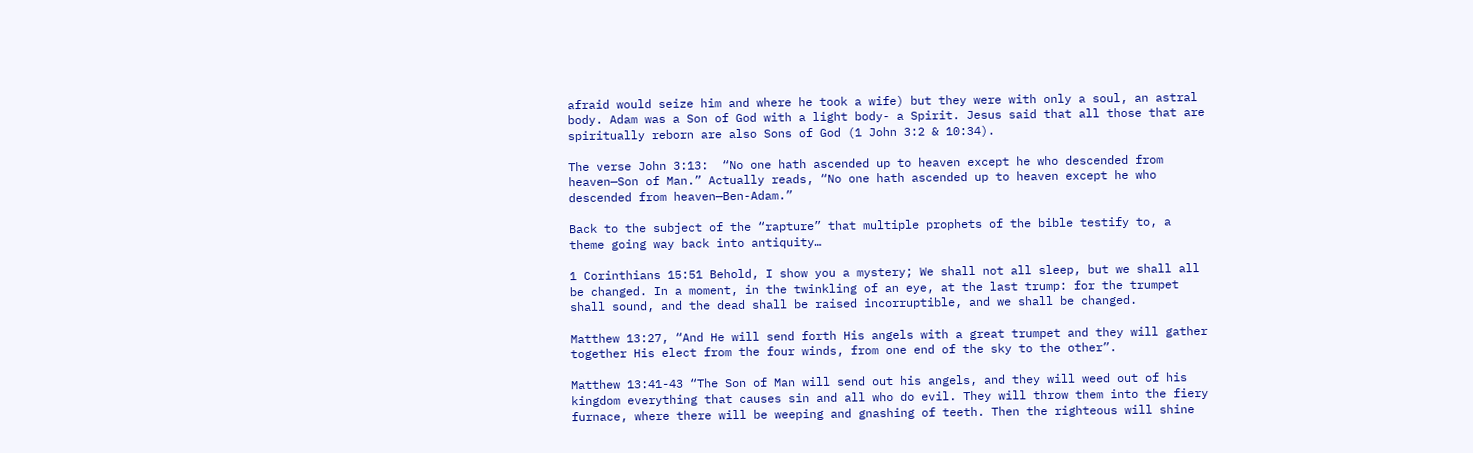afraid would seize him and where he took a wife) but they were with only a soul, an astral body. Adam was a Son of God with a light body- a Spirit. Jesus said that all those that are spiritually reborn are also Sons of God (1 John 3:2 & 10:34).

The verse John 3:13:  “No one hath ascended up to heaven except he who descended from heaven—Son of Man.” Actually reads, “No one hath ascended up to heaven except he who descended from heaven—Ben-Adam.”

Back to the subject of the “rapture” that multiple prophets of the bible testify to, a theme going way back into antiquity…

1 Corinthians 15:51 Behold, I show you a mystery; We shall not all sleep, but we shall all be changed. In a moment, in the twinkling of an eye, at the last trump: for the trumpet shall sound, and the dead shall be raised incorruptible, and we shall be changed.

Matthew 13:27, “And He will send forth His angels with a great trumpet and they will gather together His elect from the four winds, from one end of the sky to the other”.

Matthew 13:41-43 “The Son of Man will send out his angels, and they will weed out of his kingdom everything that causes sin and all who do evil. They will throw them into the fiery furnace, where there will be weeping and gnashing of teeth. Then the righteous will shine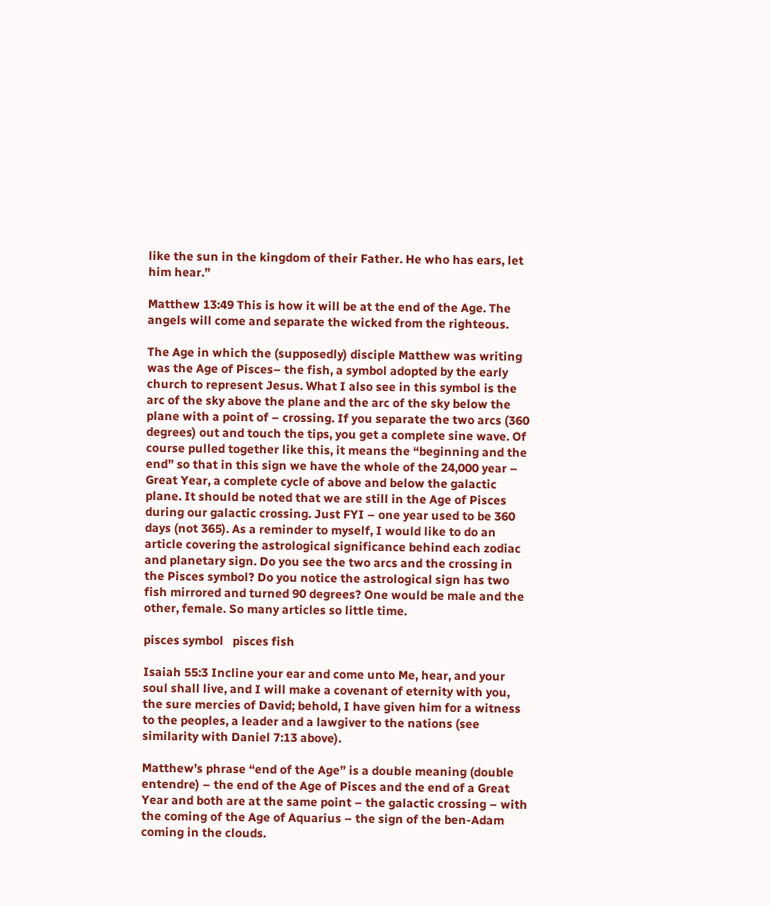like the sun in the kingdom of their Father. He who has ears, let him hear.”

Matthew 13:49 This is how it will be at the end of the Age. The angels will come and separate the wicked from the righteous.

The Age in which the (supposedly) disciple Matthew was writing was the Age of Pisces– the fish, a symbol adopted by the early church to represent Jesus. What I also see in this symbol is the arc of the sky above the plane and the arc of the sky below the plane with a point of – crossing. If you separate the two arcs (360 degrees) out and touch the tips, you get a complete sine wave. Of course pulled together like this, it means the “beginning and the end” so that in this sign we have the whole of the 24,000 year – Great Year, a complete cycle of above and below the galactic plane. It should be noted that we are still in the Age of Pisces during our galactic crossing. Just FYI – one year used to be 360 days (not 365). As a reminder to myself, I would like to do an article covering the astrological significance behind each zodiac and planetary sign. Do you see the two arcs and the crossing in the Pisces symbol? Do you notice the astrological sign has two fish mirrored and turned 90 degrees? One would be male and the other, female. So many articles so little time.

pisces symbol   pisces fish

Isaiah 55:3 Incline your ear and come unto Me, hear, and your soul shall live, and I will make a covenant of eternity with you, the sure mercies of David; behold, I have given him for a witness to the peoples, a leader and a lawgiver to the nations (see similarity with Daniel 7:13 above).

Matthew’s phrase “end of the Age” is a double meaning (double entendre) – the end of the Age of Pisces and the end of a Great Year and both are at the same point – the galactic crossing – with the coming of the Age of Aquarius – the sign of the ben-Adam coming in the clouds.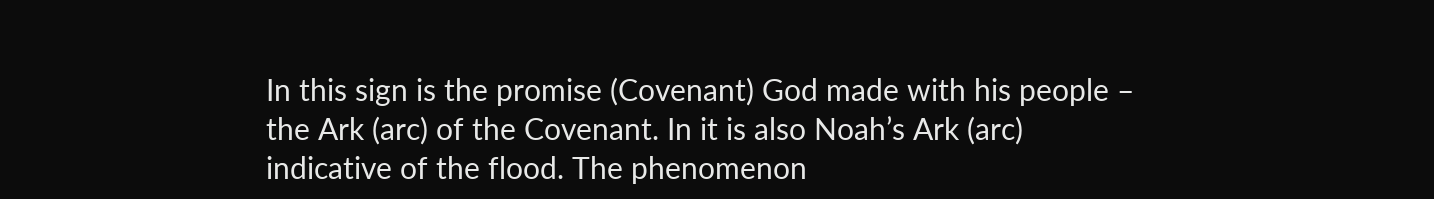In this sign is the promise (Covenant) God made with his people – the Ark (arc) of the Covenant. In it is also Noah’s Ark (arc) indicative of the flood. The phenomenon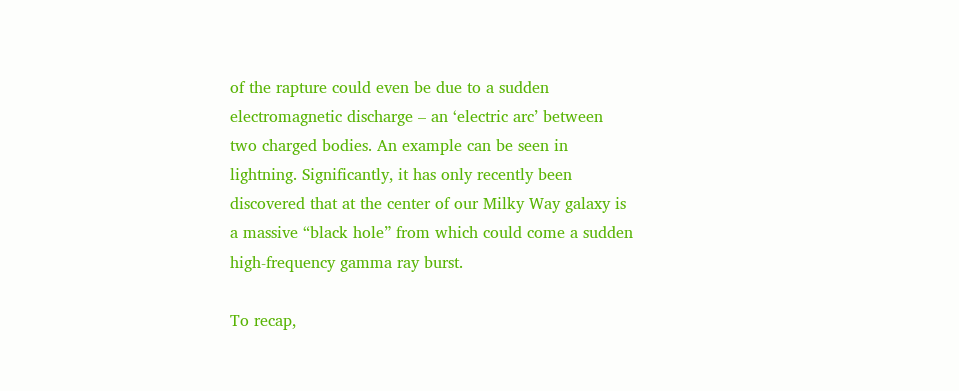of the rapture could even be due to a sudden electromagnetic discharge – an ‘electric arc’ between two charged bodies. An example can be seen in lightning. Significantly, it has only recently been discovered that at the center of our Milky Way galaxy is a massive “black hole” from which could come a sudden high-frequency gamma ray burst.

To recap,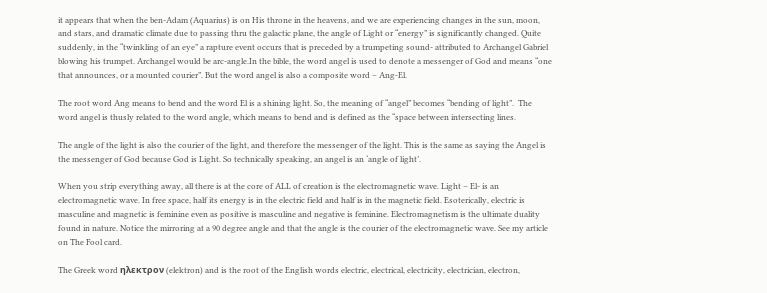it appears that when the ben-Adam (Aquarius) is on His throne in the heavens, and we are experiencing changes in the sun, moon, and stars, and dramatic climate due to passing thru the galactic plane, the angle of Light or “energy” is significantly changed. Quite suddenly, in the “twinkling of an eye” a rapture event occurs that is preceded by a trumpeting sound- attributed to Archangel Gabriel blowing his trumpet. Archangel would be arc-angle.In the bible, the word angel is used to denote a messenger of God and means “one that announces, or a mounted courier”. But the word angel is also a composite word – Ang-El.

The root word Ang means to bend and the word El is a shining light. So, the meaning of “angel” becomes “bending of light”.  The word angel is thusly related to the word angle, which means to bend and is defined as the “space between intersecting lines.

The angle of the light is also the courier of the light, and therefore the messenger of the light. This is the same as saying the Angel is the messenger of God because God is Light. So technically speaking, an angel is an ‘angle of light’.

When you strip everything away, all there is at the core of ALL of creation is the electromagnetic wave. Light – El- is an electromagnetic wave. In free space, half its energy is in the electric field and half is in the magnetic field. Esoterically, electric is masculine and magnetic is feminine even as positive is masculine and negative is feminine. Electromagnetism is the ultimate duality found in nature. Notice the mirroring at a 90 degree angle and that the angle is the courier of the electromagnetic wave. See my article on The Fool card.

The Greek word ηλεκτρον (elektron) and is the root of the English words electric, electrical, electricity, electrician, electron,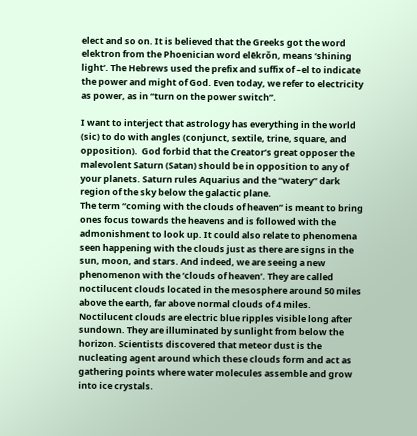elect and so on. It is believed that the Greeks got the word elektron from the Phoenician word elēkrŏn, means ‘shining light’. The Hebrews used the prefix and suffix of –el to indicate the power and might of God. Even today, we refer to electricity as power, as in “turn on the power switch”.

I want to interject that astrology has everything in the world (sic) to do with angles (conjunct, sextile, trine, square, and opposition).  God forbid that the Creator’s great opposer the malevolent Saturn (Satan) should be in opposition to any of your planets. Saturn rules Aquarius and the “watery” dark region of the sky below the galactic plane.
The term “coming with the clouds of heaven” is meant to bring ones focus towards the heavens and is followed with the admonishment to look up. It could also relate to phenomena seen happening with the clouds just as there are signs in the sun, moon, and stars. And indeed, we are seeing a new phenomenon with the ‘clouds of heaven’. They are called noctilucent clouds located in the mesosphere around 50 miles above the earth, far above normal clouds of 4 miles. Noctilucent clouds are electric blue ripples visible long after sundown. They are illuminated by sunlight from below the horizon. Scientists discovered that meteor dust is the nucleating agent around which these clouds form and act as gathering points where water molecules assemble and grow into ice crystals.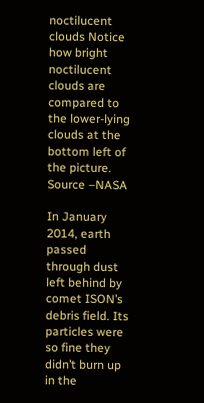noctilucent clouds Notice how bright noctilucent clouds are compared to the lower-lying clouds at the bottom left of the picture. Source –NASA

In January 2014, earth passed through dust left behind by comet ISON’s debris field. Its particles were so fine they didn’t burn up in the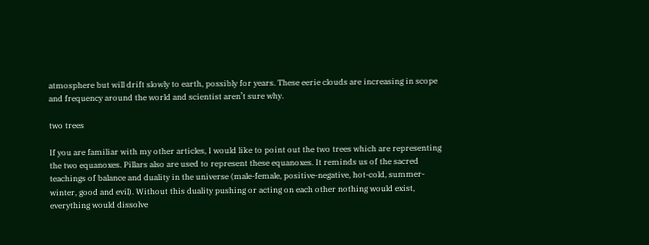atmosphere but will drift slowly to earth, possibly for years. These eerie clouds are increasing in scope and frequency around the world and scientist aren’t sure why.

two trees

If you are familiar with my other articles, I would like to point out the two trees which are representing the two equanoxes. Pillars also are used to represent these equanoxes. It reminds us of the sacred teachings of balance and duality in the universe (male-female, positive-negative, hot-cold, summer-winter, good and evil). Without this duality pushing or acting on each other nothing would exist, everything would dissolve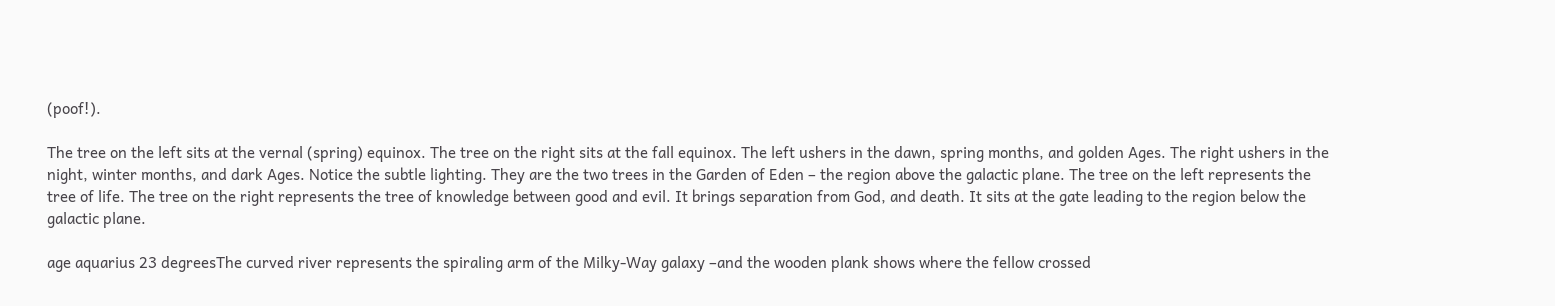(poof!).

The tree on the left sits at the vernal (spring) equinox. The tree on the right sits at the fall equinox. The left ushers in the dawn, spring months, and golden Ages. The right ushers in the night, winter months, and dark Ages. Notice the subtle lighting. They are the two trees in the Garden of Eden – the region above the galactic plane. The tree on the left represents the tree of life. The tree on the right represents the tree of knowledge between good and evil. It brings separation from God, and death. It sits at the gate leading to the region below the galactic plane.

age aquarius 23 degreesThe curved river represents the spiraling arm of the Milky-Way galaxy –and the wooden plank shows where the fellow crossed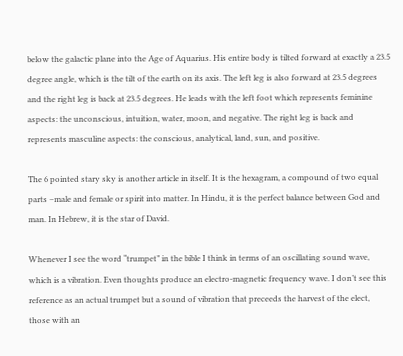below the galactic plane into the Age of Aquarius. His entire body is tilted forward at exactly a 23.5 degree angle, which is the tilt of the earth on its axis. The left leg is also forward at 23.5 degrees and the right leg is back at 23.5 degrees. He leads with the left foot which represents feminine aspects: the unconscious, intuition, water, moon, and negative. The right leg is back and represents masculine aspects: the conscious, analytical, land, sun, and positive.

The 6 pointed stary sky is another article in itself. It is the hexagram, a compound of two equal parts –male and female or spirit into matter. In Hindu, it is the perfect balance between God and man. In Hebrew, it is the star of David.

Whenever I see the word “trumpet” in the bible I think in terms of an oscillating sound wave, which is a vibration. Even thoughts produce an electro-magnetic frequency wave. I don’t see this reference as an actual trumpet but a sound of vibration that preceeds the harvest of the elect, those with an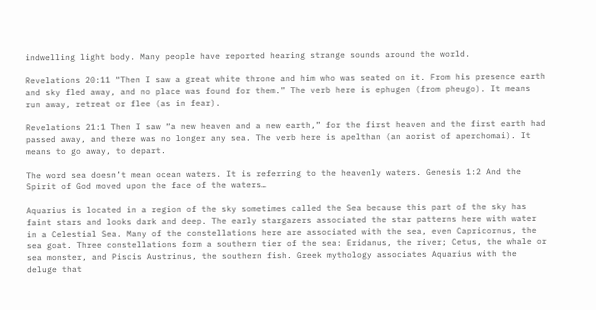indwelling light body. Many people have reported hearing strange sounds around the world.

Revelations 20:11 “Then I saw a great white throne and him who was seated on it. From his presence earth and sky fled away, and no place was found for them.” The verb here is ephugen (from pheugo). It means run away, retreat or flee (as in fear).

Revelations 21:1 Then I saw “a new heaven and a new earth,” for the first heaven and the first earth had passed away, and there was no longer any sea. The verb here is apelthan (an aorist of aperchomai). It means to go away, to depart.

The word sea doesn’t mean ocean waters. It is referring to the heavenly waters. Genesis 1:2 And the Spirit of God moved upon the face of the waters…

Aquarius is located in a region of the sky sometimes called the Sea because this part of the sky has faint stars and looks dark and deep. The early stargazers associated the star patterns here with water in a Celestial Sea. Many of the constellations here are associated with the sea, even Capricornus, the sea goat. Three constellations form a southern tier of the sea: Eridanus, the river; Cetus, the whale or sea monster, and Piscis Austrinus, the southern fish. Greek mythology associates Aquarius with the deluge that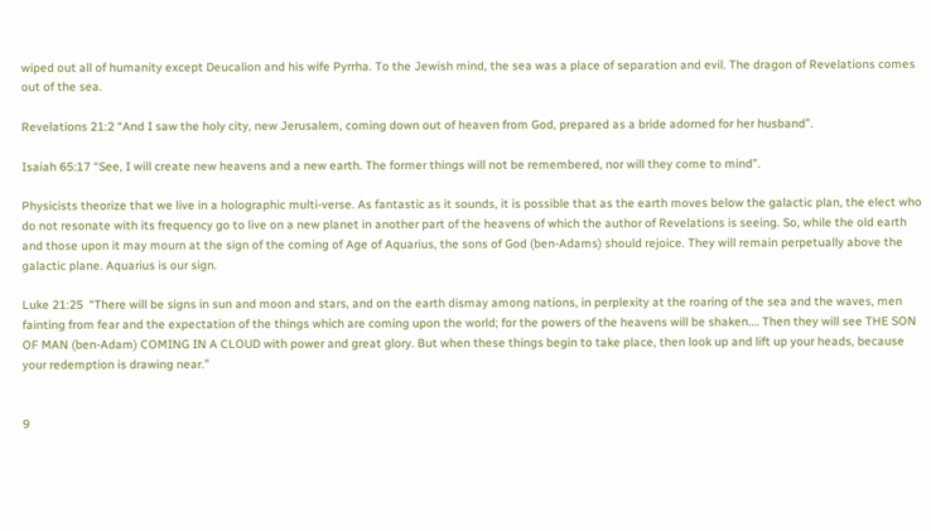wiped out all of humanity except Deucalion and his wife Pyrrha. To the Jewish mind, the sea was a place of separation and evil. The dragon of Revelations comes out of the sea.

Revelations 21:2 “And I saw the holy city, new Jerusalem, coming down out of heaven from God, prepared as a bride adorned for her husband”.

Isaiah 65:17 “See, I will create new heavens and a new earth. The former things will not be remembered, nor will they come to mind”.

Physicists theorize that we live in a holographic multi-verse. As fantastic as it sounds, it is possible that as the earth moves below the galactic plan, the elect who do not resonate with its frequency go to live on a new planet in another part of the heavens of which the author of Revelations is seeing. So, while the old earth and those upon it may mourn at the sign of the coming of Age of Aquarius, the sons of God (ben-Adams) should rejoice. They will remain perpetually above the galactic plane. Aquarius is our sign.

Luke 21:25  “There will be signs in sun and moon and stars, and on the earth dismay among nations, in perplexity at the roaring of the sea and the waves, men fainting from fear and the expectation of the things which are coming upon the world; for the powers of the heavens will be shaken.… Then they will see THE SON OF MAN (ben-Adam) COMING IN A CLOUD with power and great glory. But when these things begin to take place, then look up and lift up your heads, because your redemption is drawing near.”


9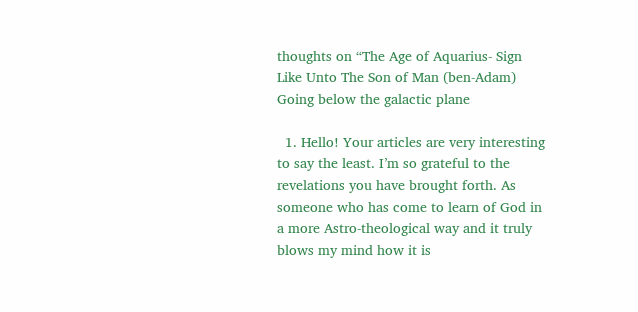thoughts on “The Age of Aquarius- Sign Like Unto The Son of Man (ben-Adam) Going below the galactic plane

  1. Hello! Your articles are very interesting to say the least. I’m so grateful to the revelations you have brought forth. As someone who has come to learn of God in a more Astro-theological way and it truly blows my mind how it is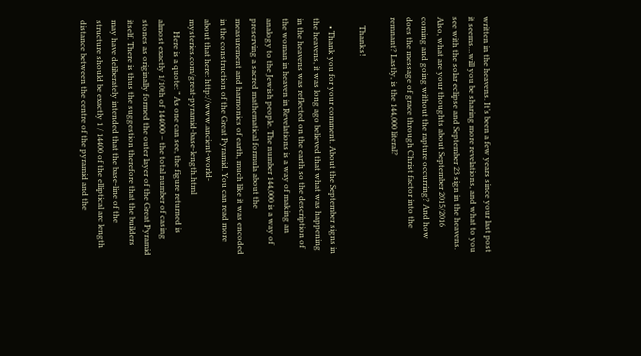written in the heavens. It’s been a few years since your last post it seems…will you be sharing more revelations, and what to you see with the solar eclipse and September 23 sign in the heavens. Also, what are your thoughts about September 2015/2016 coming and going without the rapture occurring? And how does the message of grace through Christ factor into the remnant? Lastly, is the 144,000 literal?

    Thanks!

    • Thank you for your comment. About the September signs in the heavens, it was long ago believed that what was happening in the heavens was reflected on the earth so the description of the woman in heaven in Revelations is a way of making an analogy to the Jewish people. The number 144,000 is a way of preserving a sacred mathematical formula about the measurement and harmonics of earth, much like it was encoded in the construction of the Great Pyramid. You can read more about that here: http://www.ancient-world-mysteries.com/great-pyramid-base-length.html
      Here is a quote: ” As one can see, the figure returned is almost exactly 1/10th of 144000 – the total number of casing stones as originally formed the outer layer of the Great Pyramid itself. There is thus the suggestion therefore that the builders may have deliberately intended that the base-line of the structure should be exactly 1 / 14400 of the elliptical arc length distance between the centre of the pyramid and the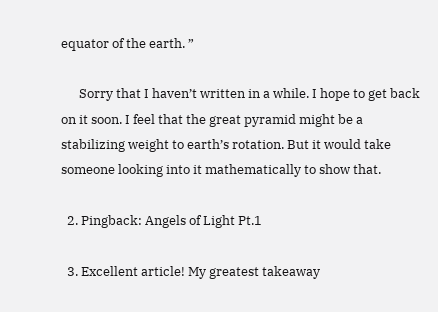equator of the earth. ”

      Sorry that I haven’t written in a while. I hope to get back on it soon. I feel that the great pyramid might be a stabilizing weight to earth’s rotation. But it would take someone looking into it mathematically to show that.

  2. Pingback: Angels of Light Pt.1

  3. Excellent article! My greatest takeaway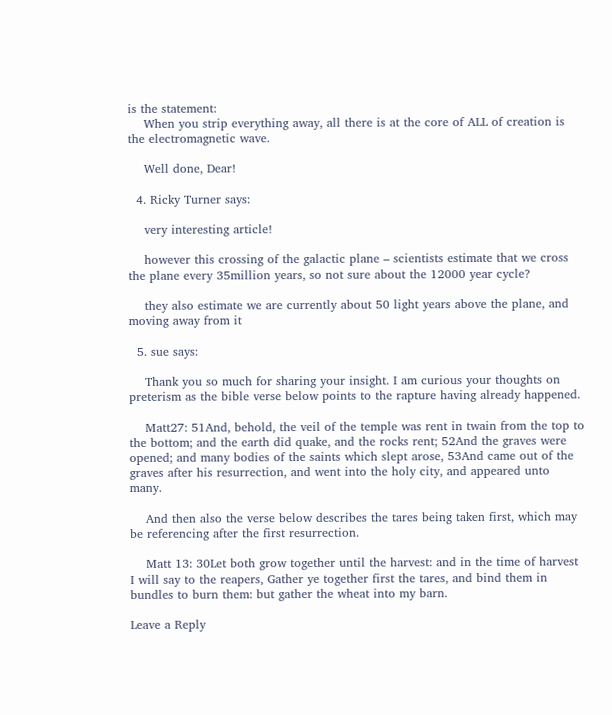is the statement:
    When you strip everything away, all there is at the core of ALL of creation is the electromagnetic wave.

    Well done, Dear!

  4. Ricky Turner says:

    very interesting article!

    however this crossing of the galactic plane – scientists estimate that we cross the plane every 35million years, so not sure about the 12000 year cycle?

    they also estimate we are currently about 50 light years above the plane, and moving away from it

  5. sue says:

    Thank you so much for sharing your insight. I am curious your thoughts on preterism as the bible verse below points to the rapture having already happened.

    Matt27: 51And, behold, the veil of the temple was rent in twain from the top to the bottom; and the earth did quake, and the rocks rent; 52And the graves were opened; and many bodies of the saints which slept arose, 53And came out of the graves after his resurrection, and went into the holy city, and appeared unto many.

    And then also the verse below describes the tares being taken first, which may be referencing after the first resurrection.

    Matt 13: 30Let both grow together until the harvest: and in the time of harvest I will say to the reapers, Gather ye together first the tares, and bind them in bundles to burn them: but gather the wheat into my barn.

Leave a Reply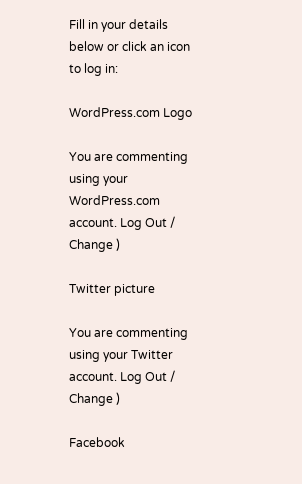Fill in your details below or click an icon to log in:

WordPress.com Logo

You are commenting using your WordPress.com account. Log Out /  Change )

Twitter picture

You are commenting using your Twitter account. Log Out /  Change )

Facebook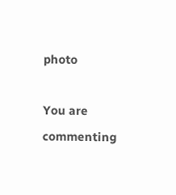photo

You are commenting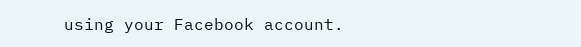using your Facebook account.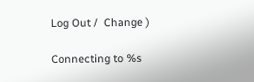Log Out /  Change )

Connecting to %s